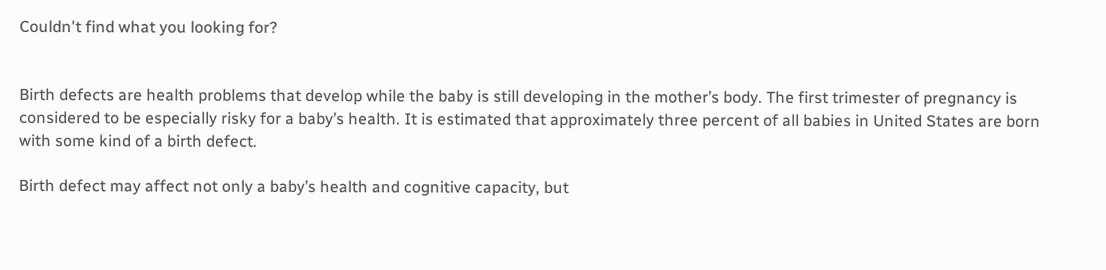Couldn't find what you looking for?


Birth defects are health problems that develop while the baby is still developing in the mother’s body. The first trimester of pregnancy is considered to be especially risky for a baby’s health. It is estimated that approximately three percent of all babies in United States are born with some kind of a birth defect.

Birth defect may affect not only a baby’s health and cognitive capacity, but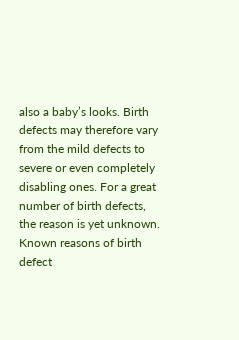also a baby’s looks. Birth defects may therefore vary from the mild defects to severe or even completely disabling ones. For a great number of birth defects, the reason is yet unknown. Known reasons of birth defect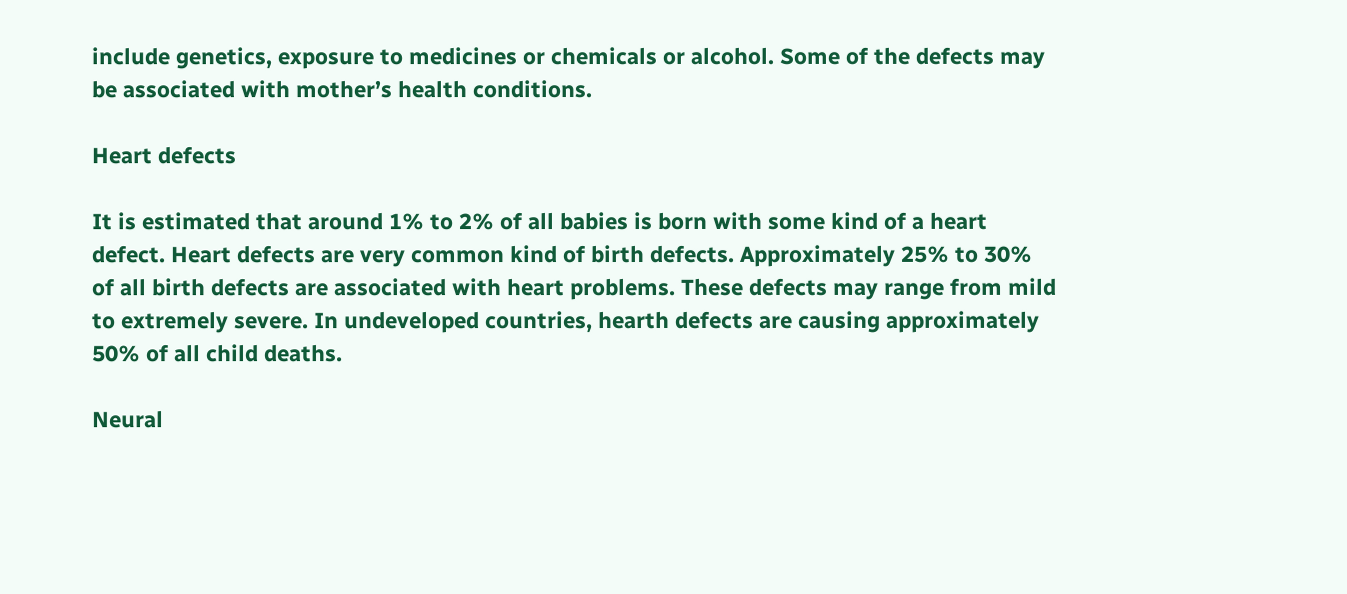include genetics, exposure to medicines or chemicals or alcohol. Some of the defects may be associated with mother’s health conditions.

Heart defects

It is estimated that around 1% to 2% of all babies is born with some kind of a heart defect. Heart defects are very common kind of birth defects. Approximately 25% to 30% of all birth defects are associated with heart problems. These defects may range from mild to extremely severe. In undeveloped countries, hearth defects are causing approximately 50% of all child deaths.

Neural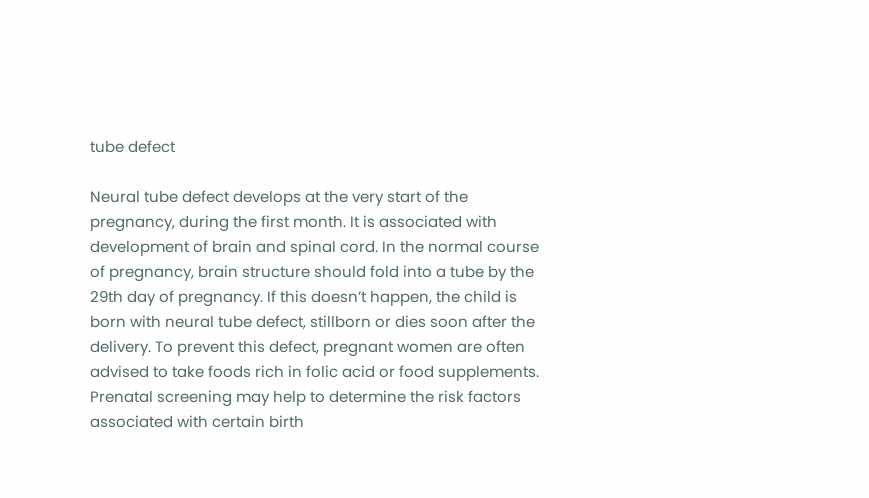tube defect

Neural tube defect develops at the very start of the pregnancy, during the first month. It is associated with development of brain and spinal cord. In the normal course of pregnancy, brain structure should fold into a tube by the 29th day of pregnancy. If this doesn’t happen, the child is born with neural tube defect, stillborn or dies soon after the delivery. To prevent this defect, pregnant women are often advised to take foods rich in folic acid or food supplements. Prenatal screening may help to determine the risk factors associated with certain birth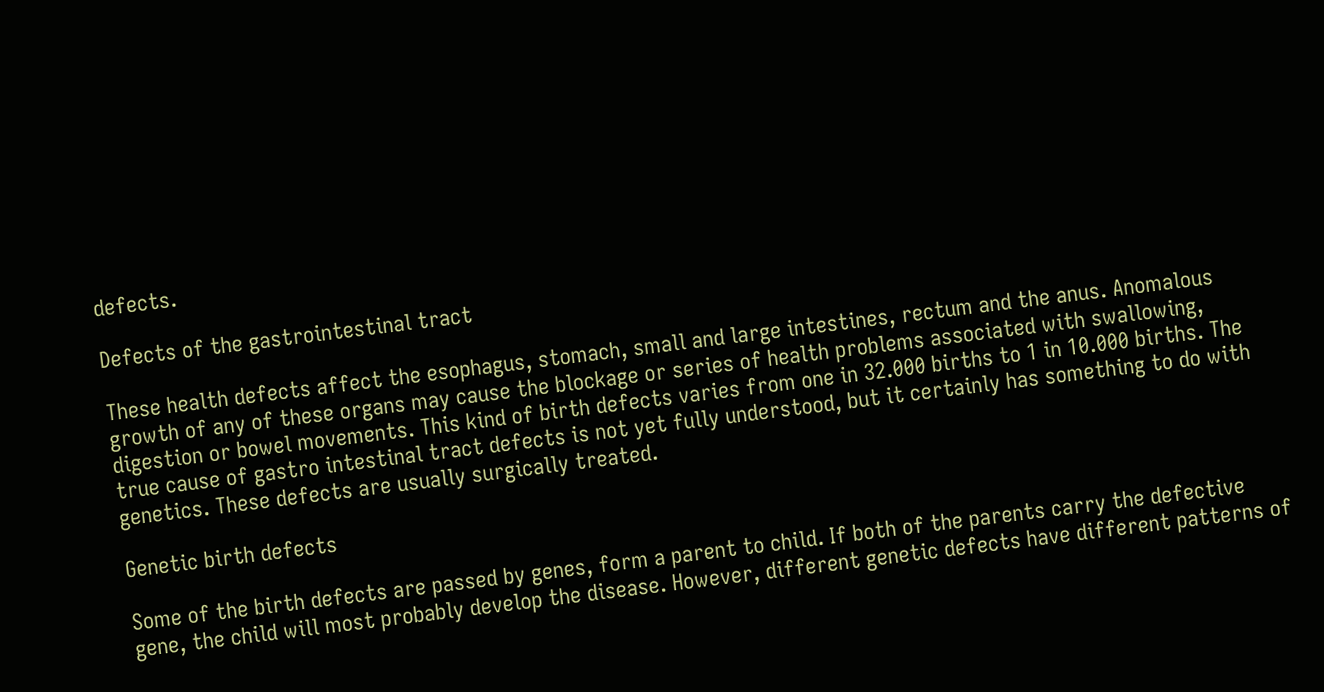defects.

Defects of the gastrointestinal tract

These health defects affect the esophagus, stomach, small and large intestines, rectum and the anus. Anomalous growth of any of these organs may cause the blockage or series of health problems associated with swallowing, digestion or bowel movements. This kind of birth defects varies from one in 32.000 births to 1 in 10.000 births. The true cause of gastro intestinal tract defects is not yet fully understood, but it certainly has something to do with genetics. These defects are usually surgically treated.

Genetic birth defects

Some of the birth defects are passed by genes, form a parent to child. If both of the parents carry the defective gene, the child will most probably develop the disease. However, different genetic defects have different patterns of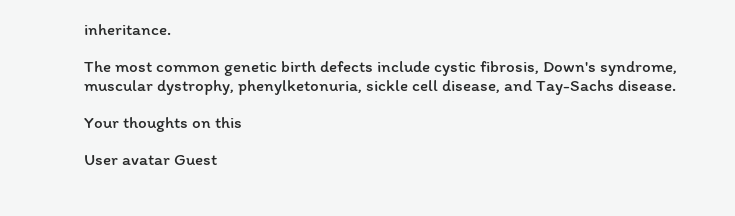inheritance.

The most common genetic birth defects include cystic fibrosis, Down's syndrome, muscular dystrophy, phenylketonuria, sickle cell disease, and Tay-Sachs disease.

Your thoughts on this

User avatar Guest